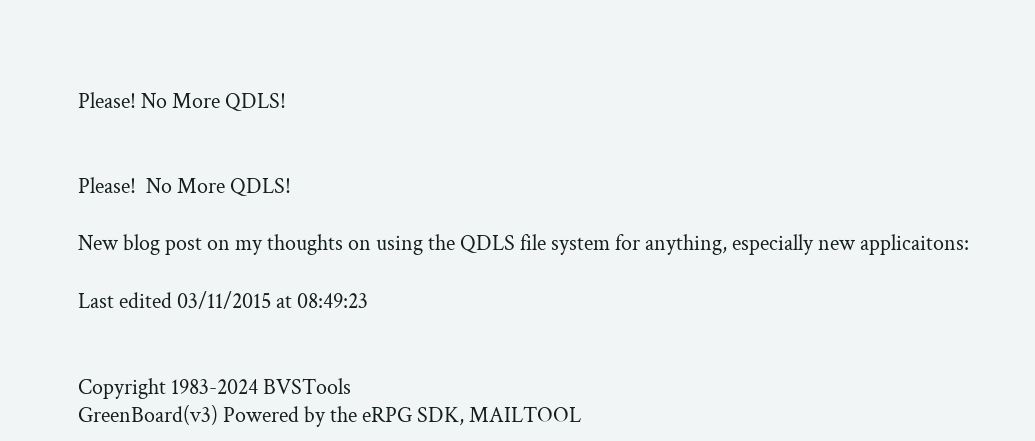Please! No More QDLS!


Please!  No More QDLS!

New blog post on my thoughts on using the QDLS file system for anything, especially new applicaitons:

Last edited 03/11/2015 at 08:49:23


Copyright 1983-2024 BVSTools
GreenBoard(v3) Powered by the eRPG SDK, MAILTOOL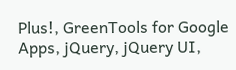Plus!, GreenTools for Google Apps, jQuery, jQuery UI,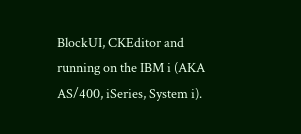BlockUI, CKEditor and running on the IBM i (AKA AS/400, iSeries, System i).